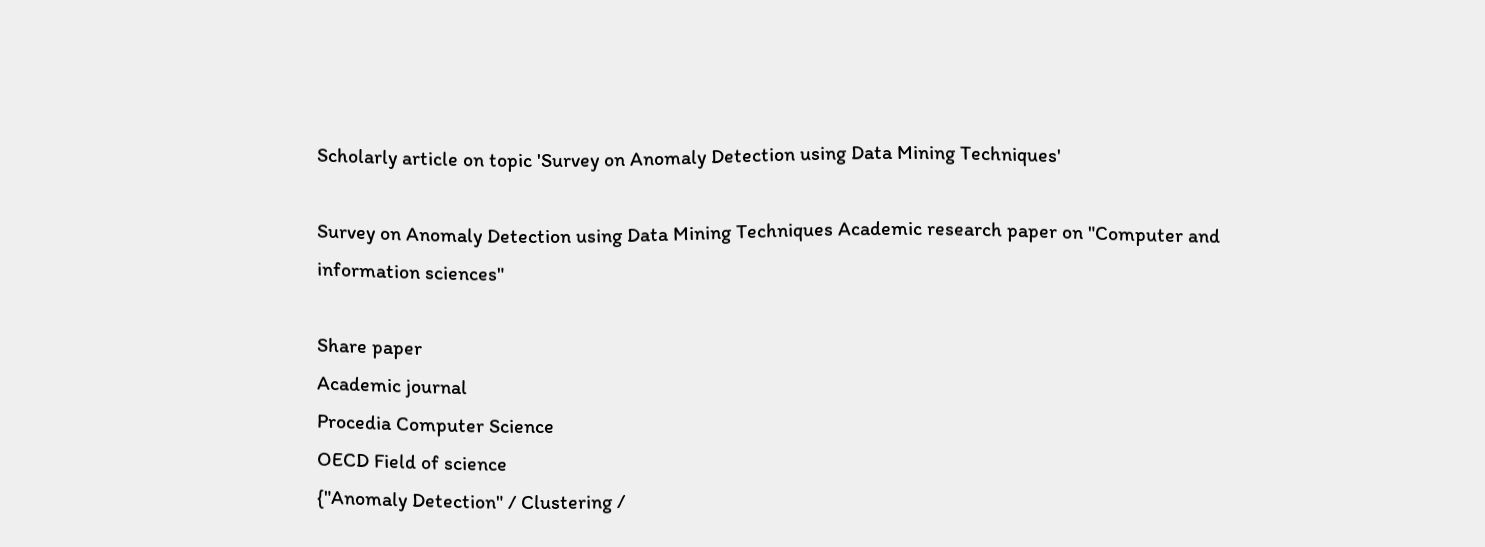Scholarly article on topic 'Survey on Anomaly Detection using Data Mining Techniques'

Survey on Anomaly Detection using Data Mining Techniques Academic research paper on "Computer and information sciences"

Share paper
Academic journal
Procedia Computer Science
OECD Field of science
{"Anomaly Detection" / Clustering /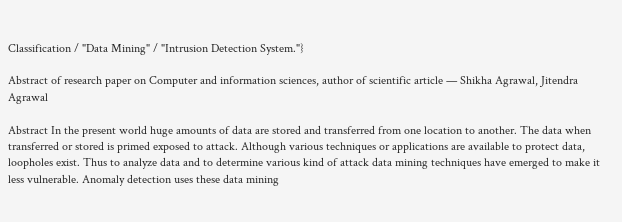Classification / "Data Mining" / "Intrusion Detection System."}

Abstract of research paper on Computer and information sciences, author of scientific article — Shikha Agrawal, Jitendra Agrawal

Abstract In the present world huge amounts of data are stored and transferred from one location to another. The data when transferred or stored is primed exposed to attack. Although various techniques or applications are available to protect data, loopholes exist. Thus to analyze data and to determine various kind of attack data mining techniques have emerged to make it less vulnerable. Anomaly detection uses these data mining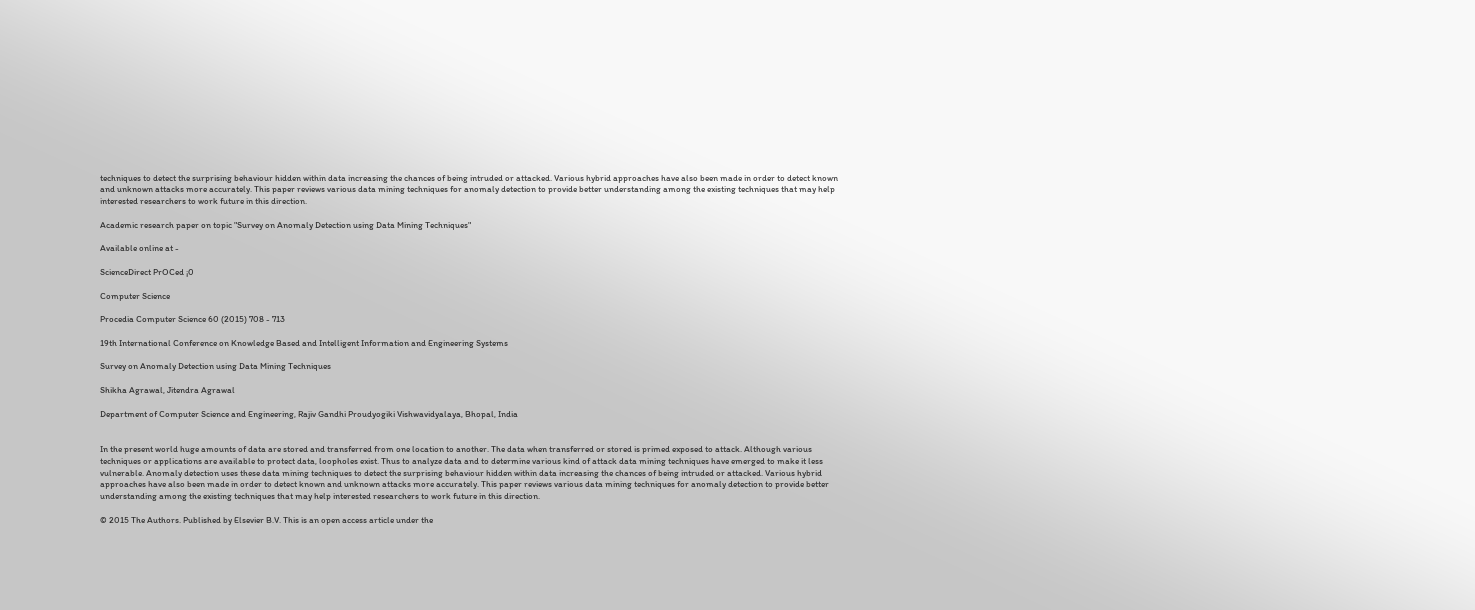techniques to detect the surprising behaviour hidden within data increasing the chances of being intruded or attacked. Various hybrid approaches have also been made in order to detect known and unknown attacks more accurately. This paper reviews various data mining techniques for anomaly detection to provide better understanding among the existing techniques that may help interested researchers to work future in this direction.

Academic research paper on topic "Survey on Anomaly Detection using Data Mining Techniques"

Available online at -

ScienceDirect PrOCed ¡0

Computer Science

Procedia Computer Science 60 (2015) 708 - 713

19th International Conference on Knowledge Based and Intelligent Information and Engineering Systems

Survey on Anomaly Detection using Data Mining Techniques

Shikha Agrawal, Jitendra Agrawal

Department of Computer Science and Engineering, Rajiv Gandhi Proudyogiki Vishwavidyalaya, Bhopal, India


In the present world huge amounts of data are stored and transferred from one location to another. The data when transferred or stored is primed exposed to attack. Although various techniques or applications are available to protect data, loopholes exist. Thus to analyze data and to determine various kind of attack data mining techniques have emerged to make it less vulnerable. Anomaly detection uses these data mining techniques to detect the surprising behaviour hidden within data increasing the chances of being intruded or attacked. Various hybrid approaches have also been made in order to detect known and unknown attacks more accurately. This paper reviews various data mining techniques for anomaly detection to provide better understanding among the existing techniques that may help interested researchers to work future in this direction.

© 2015 The Authors. Published by Elsevier B.V. This is an open access article under the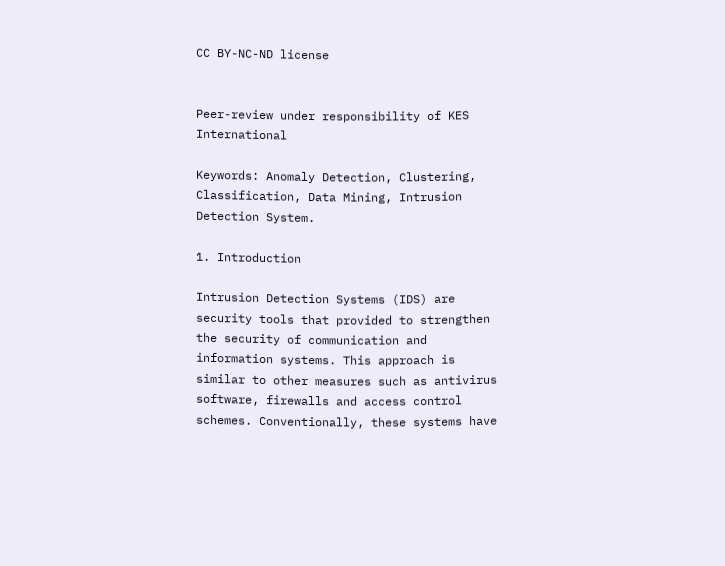CC BY-NC-ND license


Peer-review under responsibility of KES International

Keywords: Anomaly Detection, Clustering, Classification, Data Mining, Intrusion Detection System.

1. Introduction

Intrusion Detection Systems (IDS) are security tools that provided to strengthen the security of communication and information systems. This approach is similar to other measures such as antivirus software, firewalls and access control schemes. Conventionally, these systems have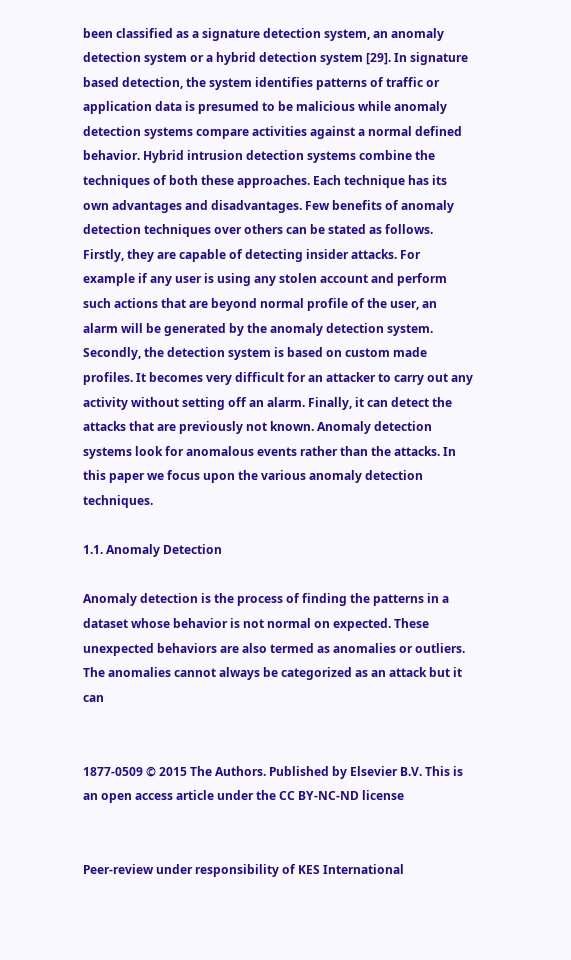been classified as a signature detection system, an anomaly detection system or a hybrid detection system [29]. In signature based detection, the system identifies patterns of traffic or application data is presumed to be malicious while anomaly detection systems compare activities against a normal defined behavior. Hybrid intrusion detection systems combine the techniques of both these approaches. Each technique has its own advantages and disadvantages. Few benefits of anomaly detection techniques over others can be stated as follows. Firstly, they are capable of detecting insider attacks. For example if any user is using any stolen account and perform such actions that are beyond normal profile of the user, an alarm will be generated by the anomaly detection system. Secondly, the detection system is based on custom made profiles. It becomes very difficult for an attacker to carry out any activity without setting off an alarm. Finally, it can detect the attacks that are previously not known. Anomaly detection systems look for anomalous events rather than the attacks. In this paper we focus upon the various anomaly detection techniques.

1.1. Anomaly Detection

Anomaly detection is the process of finding the patterns in a dataset whose behavior is not normal on expected. These unexpected behaviors are also termed as anomalies or outliers. The anomalies cannot always be categorized as an attack but it can


1877-0509 © 2015 The Authors. Published by Elsevier B.V. This is an open access article under the CC BY-NC-ND license


Peer-review under responsibility of KES International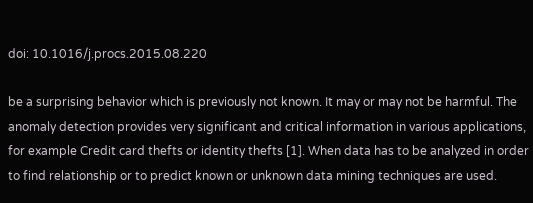doi: 10.1016/j.procs.2015.08.220

be a surprising behavior which is previously not known. It may or may not be harmful. The anomaly detection provides very significant and critical information in various applications, for example Credit card thefts or identity thefts [1]. When data has to be analyzed in order to find relationship or to predict known or unknown data mining techniques are used.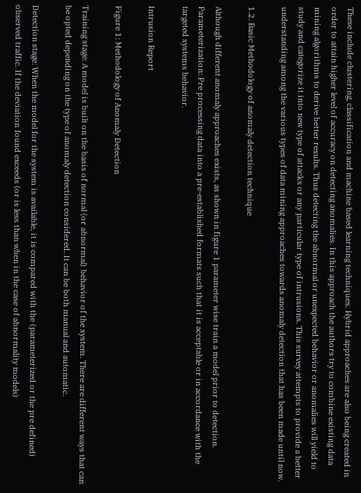These include clustering, classification and machine based learning techniques. Hybrid approaches are also being created in order to attain higher level of accuracy on detecting anomalies. In this approach the authors try to combine existing data mining algorithms to derive better results. Thus detecting the abnormal or unexpected behavior or anomalies will yield to study and categorize it into new type of attacks or any particular type of intrusions. This survey attempts to provide a better understanding among the various types of data mining approaches towards anomaly detection that has been made until now.

1.2. Basic Methodology of anomaly detection technique

Although different anomaly approaches exists, as shown in figure 1 parameter wise train a model prior to detection. Parameterization: Pre processing data into a pre-established formats such that it is acceptable or in accordance with the targeted systems behavior.

Intrusion Report

Figure 1: Methodology of Anomaly Detection

Training stage: A model is built on the basis of normal (or abnormal) behavior of the system. There are different ways that can be opted depending on the type of anomaly detection considered. It can be both manual and automatic.

Detection stage: When the model for the system is available, it is compared with the (parameterized or the pre defined) observed traffic. If the deviation found exceeds (or is less than when in the case of abnormality models)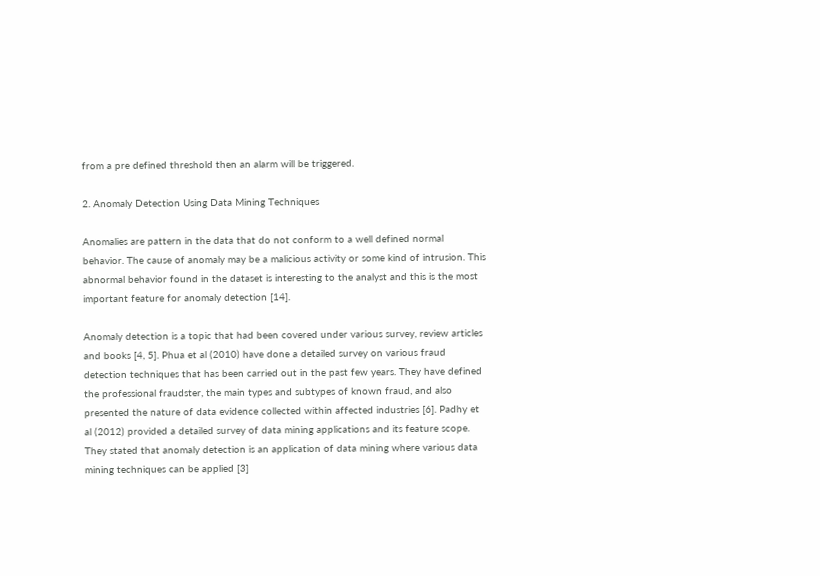from a pre defined threshold then an alarm will be triggered.

2. Anomaly Detection Using Data Mining Techniques

Anomalies are pattern in the data that do not conform to a well defined normal behavior. The cause of anomaly may be a malicious activity or some kind of intrusion. This abnormal behavior found in the dataset is interesting to the analyst and this is the most important feature for anomaly detection [14].

Anomaly detection is a topic that had been covered under various survey, review articles and books [4, 5]. Phua et al (2010) have done a detailed survey on various fraud detection techniques that has been carried out in the past few years. They have defined the professional fraudster, the main types and subtypes of known fraud, and also presented the nature of data evidence collected within affected industries [6]. Padhy et al (2012) provided a detailed survey of data mining applications and its feature scope. They stated that anomaly detection is an application of data mining where various data mining techniques can be applied [3]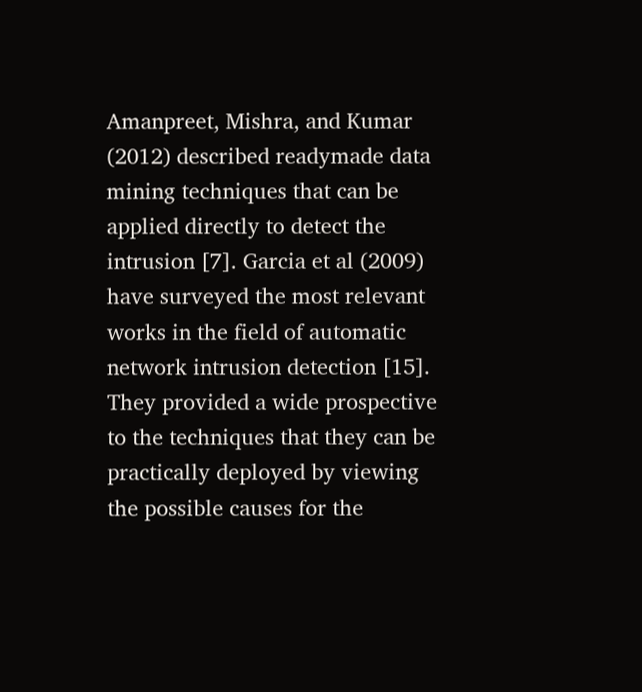Amanpreet, Mishra, and Kumar (2012) described readymade data mining techniques that can be applied directly to detect the intrusion [7]. Garcia et al (2009) have surveyed the most relevant works in the field of automatic network intrusion detection [15]. They provided a wide prospective to the techniques that they can be practically deployed by viewing the possible causes for the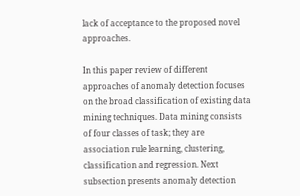lack of acceptance to the proposed novel approaches.

In this paper review of different approaches of anomaly detection focuses on the broad classification of existing data mining techniques. Data mining consists of four classes of task; they are association rule learning, clustering, classification and regression. Next subsection presents anomaly detection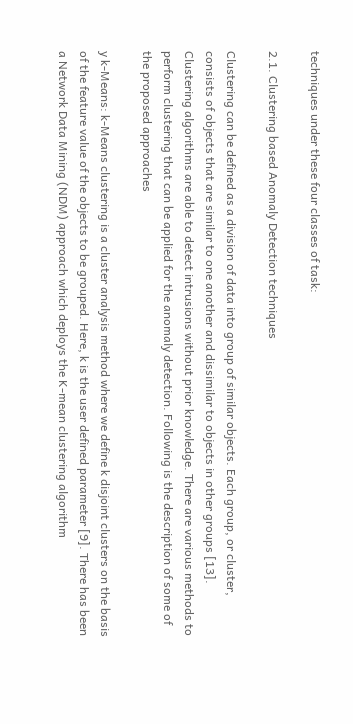techniques under these four classes of task:

2.1. Clustering based Anomaly Detection techniques

Clustering can be defined as a division of data into group of similar objects. Each group, or cluster, consists of objects that are similar to one another and dissimilar to objects in other groups [13]. Clustering algorithms are able to detect intrusions without prior knowledge. There are various methods to perform clustering that can be applied for the anomaly detection. Following is the description of some of the proposed approaches

y k-Means: k-Means clustering is a cluster analysis method where we define k disjoint clusters on the basis of the feature value of the objects to be grouped. Here, k is the user defined parameter [9]. There has been a Network Data Mining (NDM) approach which deploys the K-mean clustering algorithm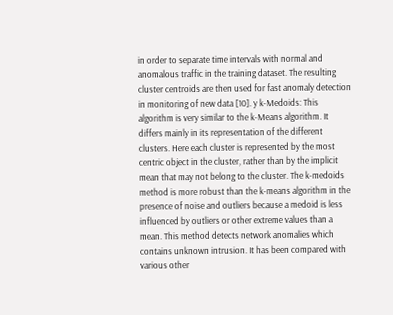in order to separate time intervals with normal and anomalous traffic in the training dataset. The resulting cluster centroids are then used for fast anomaly detection in monitoring of new data [10]. y k-Medoids: This algorithm is very similar to the k-Means algorithm. It differs mainly in its representation of the different clusters. Here each cluster is represented by the most centric object in the cluster, rather than by the implicit mean that may not belong to the cluster. The k-medoids method is more robust than the k-means algorithm in the presence of noise and outliers because a medoid is less influenced by outliers or other extreme values than a mean. This method detects network anomalies which contains unknown intrusion. It has been compared with various other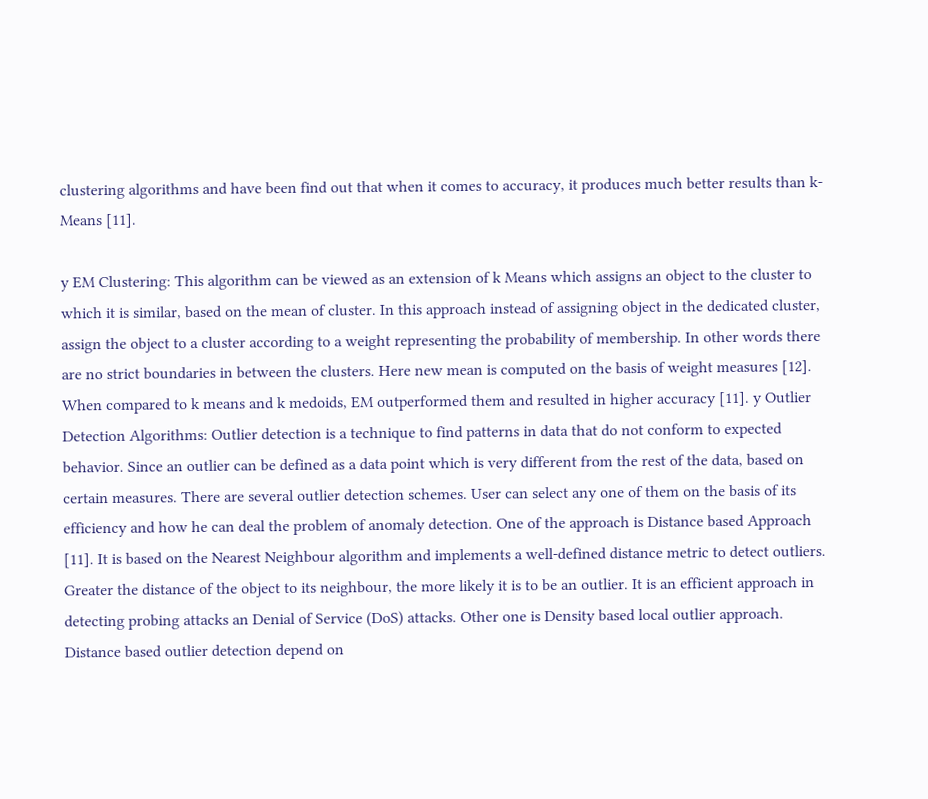clustering algorithms and have been find out that when it comes to accuracy, it produces much better results than k-Means [11].

y EM Clustering: This algorithm can be viewed as an extension of k Means which assigns an object to the cluster to which it is similar, based on the mean of cluster. In this approach instead of assigning object in the dedicated cluster, assign the object to a cluster according to a weight representing the probability of membership. In other words there are no strict boundaries in between the clusters. Here new mean is computed on the basis of weight measures [12]. When compared to k means and k medoids, EM outperformed them and resulted in higher accuracy [11]. y Outlier Detection Algorithms: Outlier detection is a technique to find patterns in data that do not conform to expected behavior. Since an outlier can be defined as a data point which is very different from the rest of the data, based on certain measures. There are several outlier detection schemes. User can select any one of them on the basis of its efficiency and how he can deal the problem of anomaly detection. One of the approach is Distance based Approach [11]. It is based on the Nearest Neighbour algorithm and implements a well-defined distance metric to detect outliers. Greater the distance of the object to its neighbour, the more likely it is to be an outlier. It is an efficient approach in detecting probing attacks an Denial of Service (DoS) attacks. Other one is Density based local outlier approach. Distance based outlier detection depend on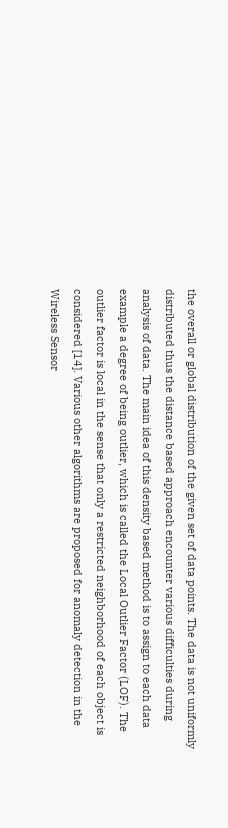the overall or global distribution of the given set of data points. The data is not uniformly distributed thus the distance based approach encounter various difficulties during analysis of data. The main idea of this density based method is to assign to each data example a degree of being outlier, which is called the Local Outlier Factor (LOF). The outlier factor is local in the sense that only a restricted neighborhood of each object is considered [14]. Various other algorithms are proposed for anomaly detection in the Wireless Sensor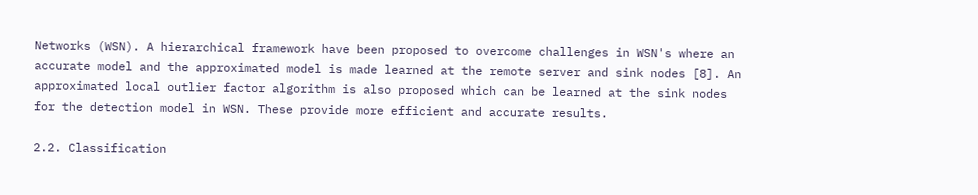Networks (WSN). A hierarchical framework have been proposed to overcome challenges in WSN's where an accurate model and the approximated model is made learned at the remote server and sink nodes [8]. An approximated local outlier factor algorithm is also proposed which can be learned at the sink nodes for the detection model in WSN. These provide more efficient and accurate results.

2.2. Classification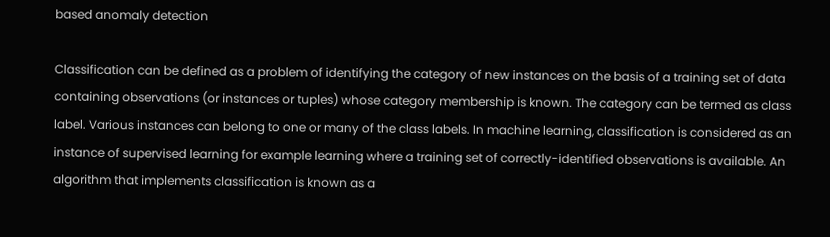based anomaly detection

Classification can be defined as a problem of identifying the category of new instances on the basis of a training set of data containing observations (or instances or tuples) whose category membership is known. The category can be termed as class label. Various instances can belong to one or many of the class labels. In machine learning, classification is considered as an instance of supervised learning for example learning where a training set of correctly-identified observations is available. An algorithm that implements classification is known as a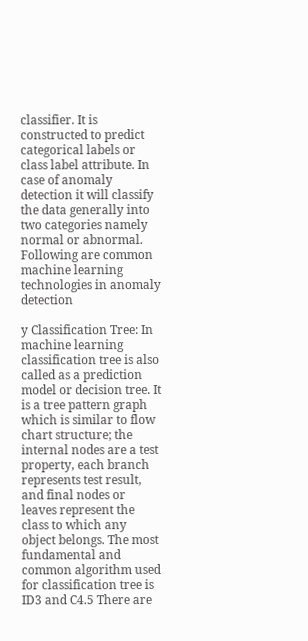classifier. It is constructed to predict categorical labels or class label attribute. In case of anomaly detection it will classify the data generally into two categories namely normal or abnormal. Following are common machine learning technologies in anomaly detection

y Classification Tree: In machine learning classification tree is also called as a prediction model or decision tree. It is a tree pattern graph which is similar to flow chart structure; the internal nodes are a test property, each branch represents test result, and final nodes or leaves represent the class to which any object belongs. The most fundamental and common algorithm used for classification tree is ID3 and C4.5 There are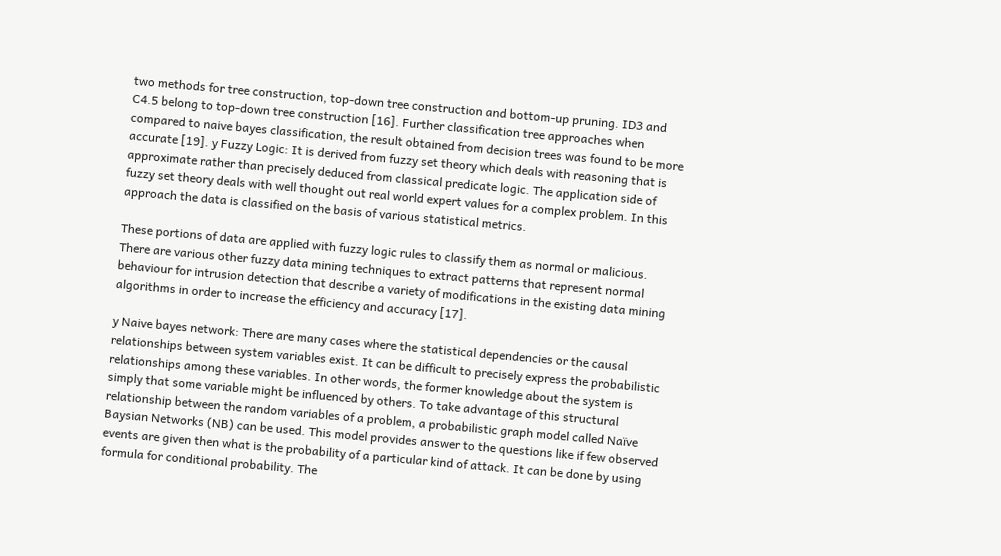two methods for tree construction, top-down tree construction and bottom-up pruning. ID3 and C4.5 belong to top-down tree construction [16]. Further classification tree approaches when compared to naive bayes classification, the result obtained from decision trees was found to be more accurate [19]. y Fuzzy Logic: It is derived from fuzzy set theory which deals with reasoning that is approximate rather than precisely deduced from classical predicate logic. The application side of fuzzy set theory deals with well thought out real world expert values for a complex problem. In this approach the data is classified on the basis of various statistical metrics.

These portions of data are applied with fuzzy logic rules to classify them as normal or malicious. There are various other fuzzy data mining techniques to extract patterns that represent normal behaviour for intrusion detection that describe a variety of modifications in the existing data mining algorithms in order to increase the efficiency and accuracy [17].

y Naive bayes network: There are many cases where the statistical dependencies or the causal relationships between system variables exist. It can be difficult to precisely express the probabilistic relationships among these variables. In other words, the former knowledge about the system is simply that some variable might be influenced by others. To take advantage of this structural relationship between the random variables of a problem, a probabilistic graph model called Naïve Baysian Networks (NB) can be used. This model provides answer to the questions like if few observed events are given then what is the probability of a particular kind of attack. It can be done by using formula for conditional probability. The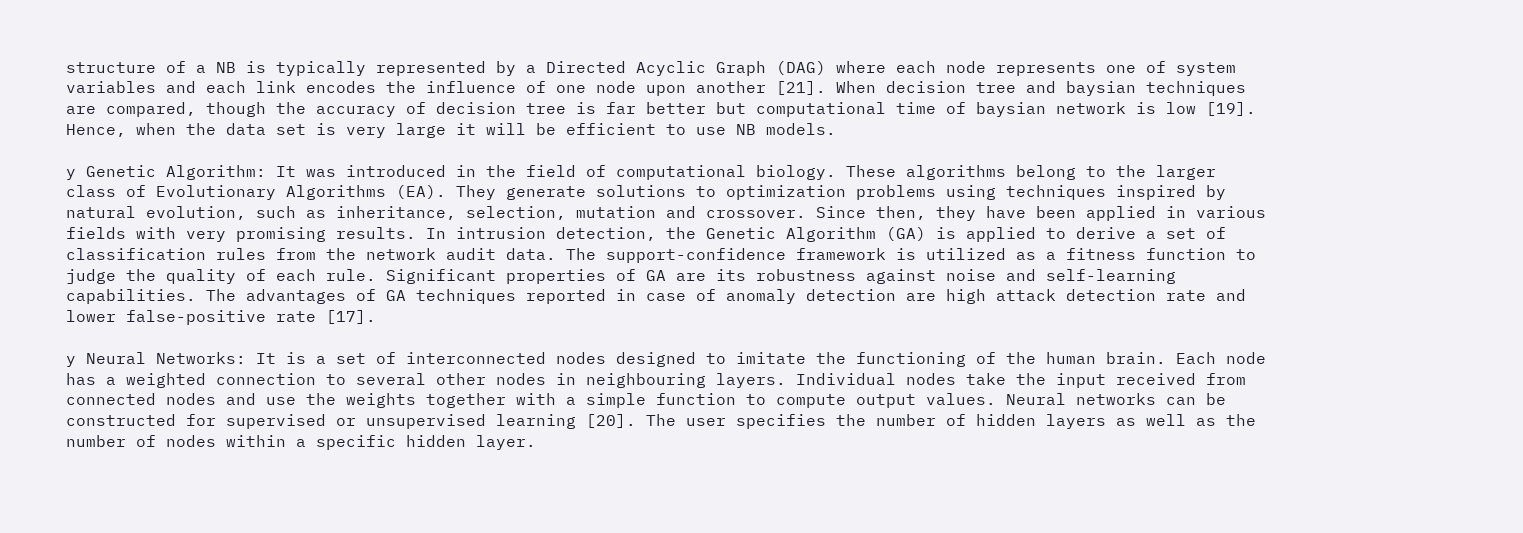structure of a NB is typically represented by a Directed Acyclic Graph (DAG) where each node represents one of system variables and each link encodes the influence of one node upon another [21]. When decision tree and baysian techniques are compared, though the accuracy of decision tree is far better but computational time of baysian network is low [19]. Hence, when the data set is very large it will be efficient to use NB models.

y Genetic Algorithm: It was introduced in the field of computational biology. These algorithms belong to the larger class of Evolutionary Algorithms (EA). They generate solutions to optimization problems using techniques inspired by natural evolution, such as inheritance, selection, mutation and crossover. Since then, they have been applied in various fields with very promising results. In intrusion detection, the Genetic Algorithm (GA) is applied to derive a set of classification rules from the network audit data. The support-confidence framework is utilized as a fitness function to judge the quality of each rule. Significant properties of GA are its robustness against noise and self-learning capabilities. The advantages of GA techniques reported in case of anomaly detection are high attack detection rate and lower false-positive rate [17].

y Neural Networks: It is a set of interconnected nodes designed to imitate the functioning of the human brain. Each node has a weighted connection to several other nodes in neighbouring layers. Individual nodes take the input received from connected nodes and use the weights together with a simple function to compute output values. Neural networks can be constructed for supervised or unsupervised learning [20]. The user specifies the number of hidden layers as well as the number of nodes within a specific hidden layer.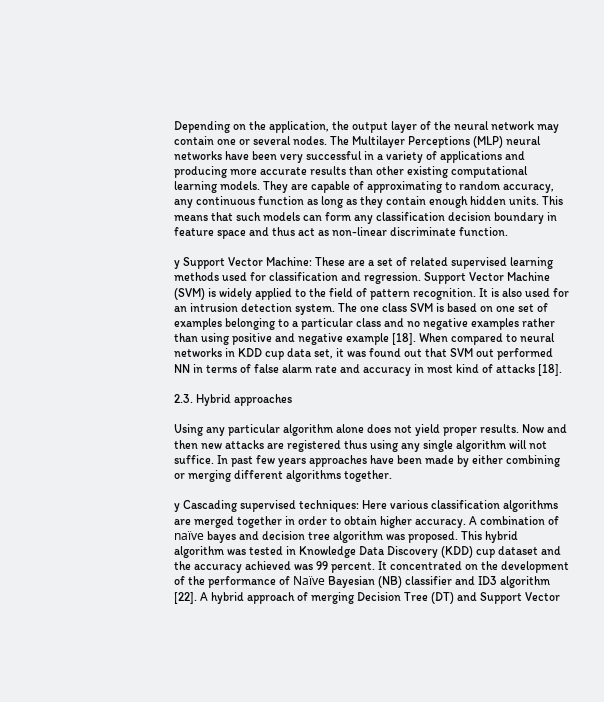Depending on the application, the output layer of the neural network may contain one or several nodes. The Multilayer Perceptions (MLP) neural networks have been very successful in a variety of applications and producing more accurate results than other existing computational learning models. They are capable of approximating to random accuracy, any continuous function as long as they contain enough hidden units. This means that such models can form any classification decision boundary in feature space and thus act as non-linear discriminate function.

y Support Vector Machine: These are a set of related supervised learning methods used for classification and regression. Support Vector Machine (SVM) is widely applied to the field of pattern recognition. It is also used for an intrusion detection system. The one class SVM is based on one set of examples belonging to a particular class and no negative examples rather than using positive and negative example [18]. When compared to neural networks in KDD cup data set, it was found out that SVM out performed NN in terms of false alarm rate and accuracy in most kind of attacks [18].

2.3. Hybrid approaches

Using any particular algorithm alone does not yield proper results. Now and then new attacks are registered thus using any single algorithm will not suffice. In past few years approaches have been made by either combining or merging different algorithms together.

y Cascading supervised techniques: Here various classification algorithms are merged together in order to obtain higher accuracy. A combination of naïve bayes and decision tree algorithm was proposed. This hybrid algorithm was tested in Knowledge Data Discovery (KDD) cup dataset and the accuracy achieved was 99 percent. It concentrated on the development of the performance of Naïve Bayesian (NB) classifier and ID3 algorithm [22]. A hybrid approach of merging Decision Tree (DT) and Support Vector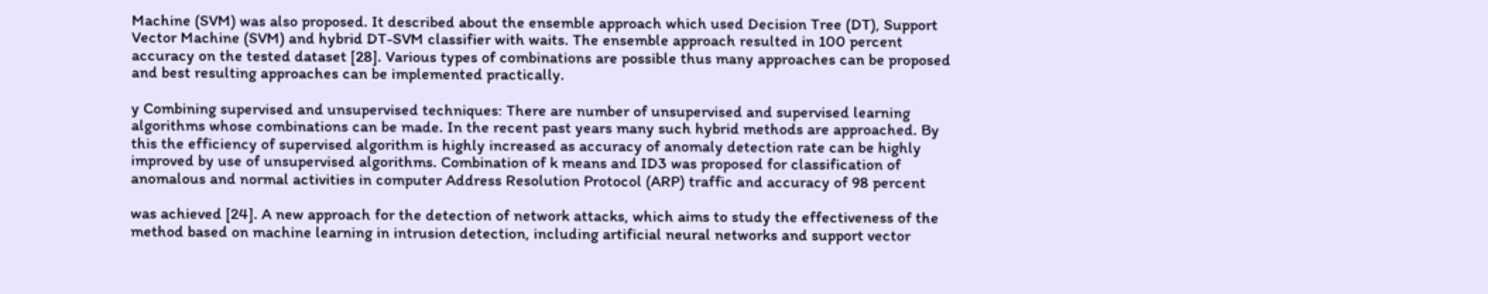Machine (SVM) was also proposed. It described about the ensemble approach which used Decision Tree (DT), Support Vector Machine (SVM) and hybrid DT-SVM classifier with waits. The ensemble approach resulted in 100 percent accuracy on the tested dataset [28]. Various types of combinations are possible thus many approaches can be proposed and best resulting approaches can be implemented practically.

y Combining supervised and unsupervised techniques: There are number of unsupervised and supervised learning algorithms whose combinations can be made. In the recent past years many such hybrid methods are approached. By this the efficiency of supervised algorithm is highly increased as accuracy of anomaly detection rate can be highly improved by use of unsupervised algorithms. Combination of k means and ID3 was proposed for classification of anomalous and normal activities in computer Address Resolution Protocol (ARP) traffic and accuracy of 98 percent

was achieved [24]. A new approach for the detection of network attacks, which aims to study the effectiveness of the method based on machine learning in intrusion detection, including artificial neural networks and support vector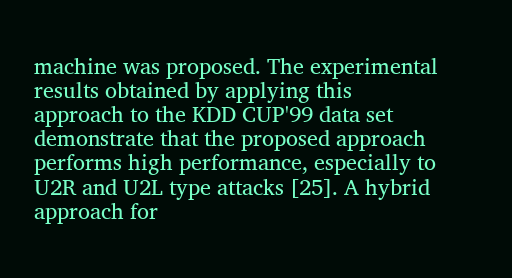machine was proposed. The experimental results obtained by applying this approach to the KDD CUP'99 data set demonstrate that the proposed approach performs high performance, especially to U2R and U2L type attacks [25]. A hybrid approach for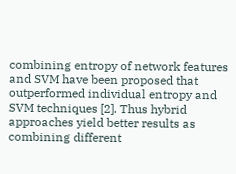combining entropy of network features and SVM have been proposed that outperformed individual entropy and SVM techniques [2]. Thus hybrid approaches yield better results as combining different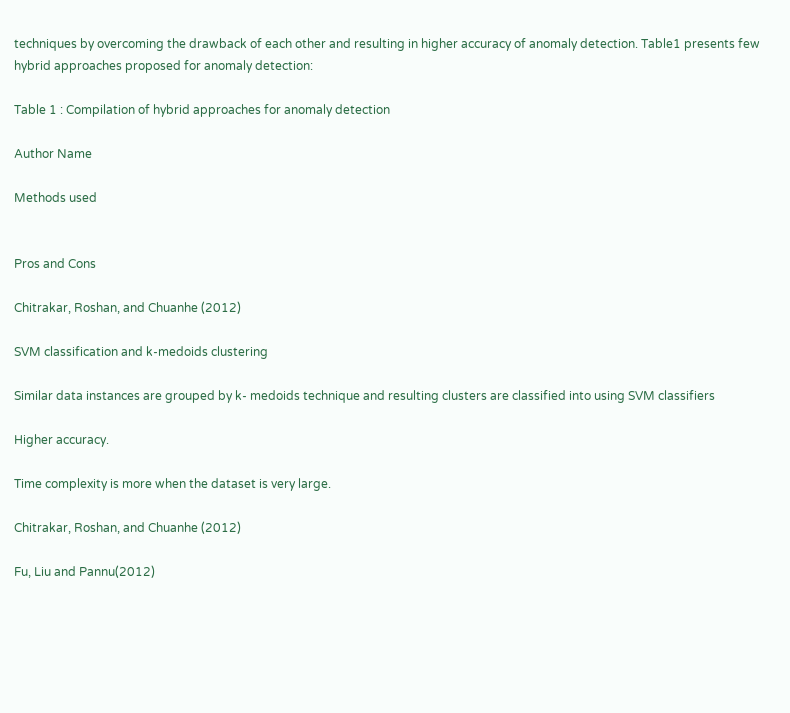techniques by overcoming the drawback of each other and resulting in higher accuracy of anomaly detection. Table1 presents few hybrid approaches proposed for anomaly detection:

Table 1 : Compilation of hybrid approaches for anomaly detection

Author Name

Methods used


Pros and Cons

Chitrakar, Roshan, and Chuanhe (2012)

SVM classification and k-medoids clustering

Similar data instances are grouped by k- medoids technique and resulting clusters are classified into using SVM classifiers

Higher accuracy.

Time complexity is more when the dataset is very large.

Chitrakar, Roshan, and Chuanhe (2012)

Fu, Liu and Pannu(2012)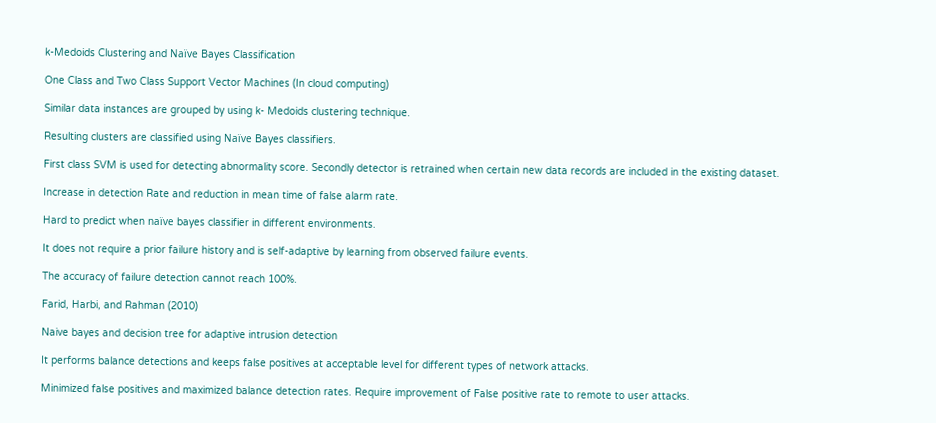k-Medoids Clustering and Naïve Bayes Classification

One Class and Two Class Support Vector Machines (In cloud computing)

Similar data instances are grouped by using k- Medoids clustering technique.

Resulting clusters are classified using Naïve Bayes classifiers.

First class SVM is used for detecting abnormality score. Secondly detector is retrained when certain new data records are included in the existing dataset.

Increase in detection Rate and reduction in mean time of false alarm rate.

Hard to predict when naïve bayes classifier in different environments.

It does not require a prior failure history and is self-adaptive by learning from observed failure events.

The accuracy of failure detection cannot reach 100%.

Farid, Harbi, and Rahman (2010)

Naive bayes and decision tree for adaptive intrusion detection

It performs balance detections and keeps false positives at acceptable level for different types of network attacks.

Minimized false positives and maximized balance detection rates. Require improvement of False positive rate to remote to user attacks.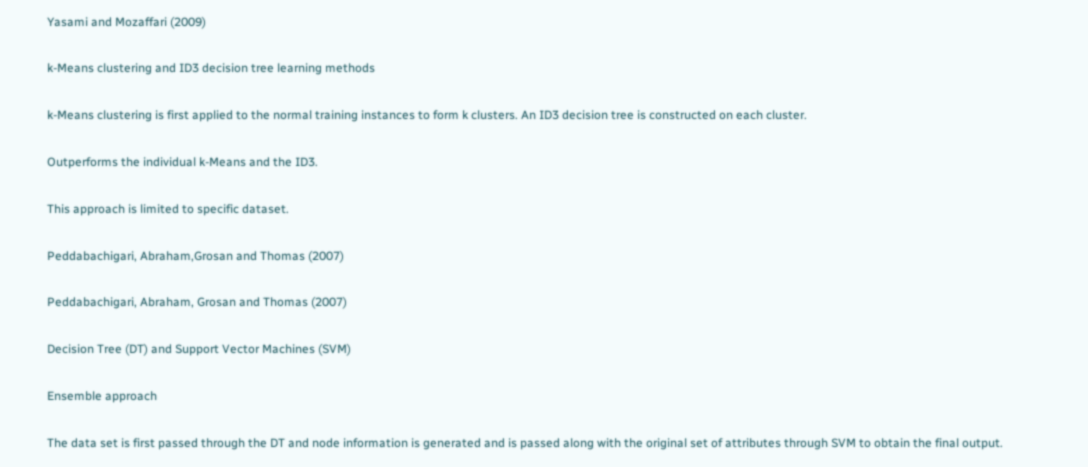Yasami and Mozaffari (2009)

k-Means clustering and ID3 decision tree learning methods

k-Means clustering is first applied to the normal training instances to form k clusters. An ID3 decision tree is constructed on each cluster.

Outperforms the individual k-Means and the ID3.

This approach is limited to specific dataset.

Peddabachigari, Abraham,Grosan and Thomas (2007)

Peddabachigari, Abraham, Grosan and Thomas (2007)

Decision Tree (DT) and Support Vector Machines (SVM)

Ensemble approach

The data set is first passed through the DT and node information is generated and is passed along with the original set of attributes through SVM to obtain the final output.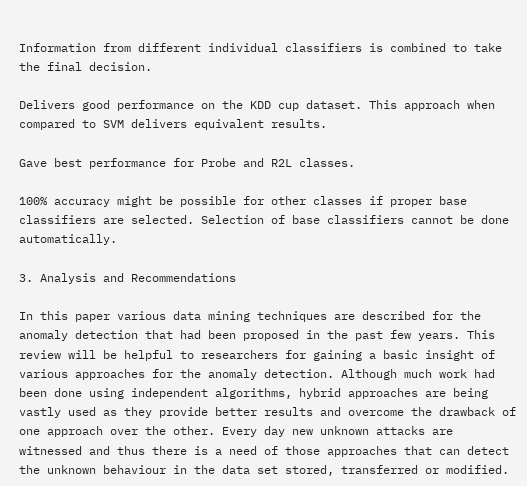Information from different individual classifiers is combined to take the final decision.

Delivers good performance on the KDD cup dataset. This approach when compared to SVM delivers equivalent results.

Gave best performance for Probe and R2L classes.

100% accuracy might be possible for other classes if proper base classifiers are selected. Selection of base classifiers cannot be done automatically.

3. Analysis and Recommendations

In this paper various data mining techniques are described for the anomaly detection that had been proposed in the past few years. This review will be helpful to researchers for gaining a basic insight of various approaches for the anomaly detection. Although much work had been done using independent algorithms, hybrid approaches are being vastly used as they provide better results and overcome the drawback of one approach over the other. Every day new unknown attacks are witnessed and thus there is a need of those approaches that can detect the unknown behaviour in the data set stored, transferred or modified.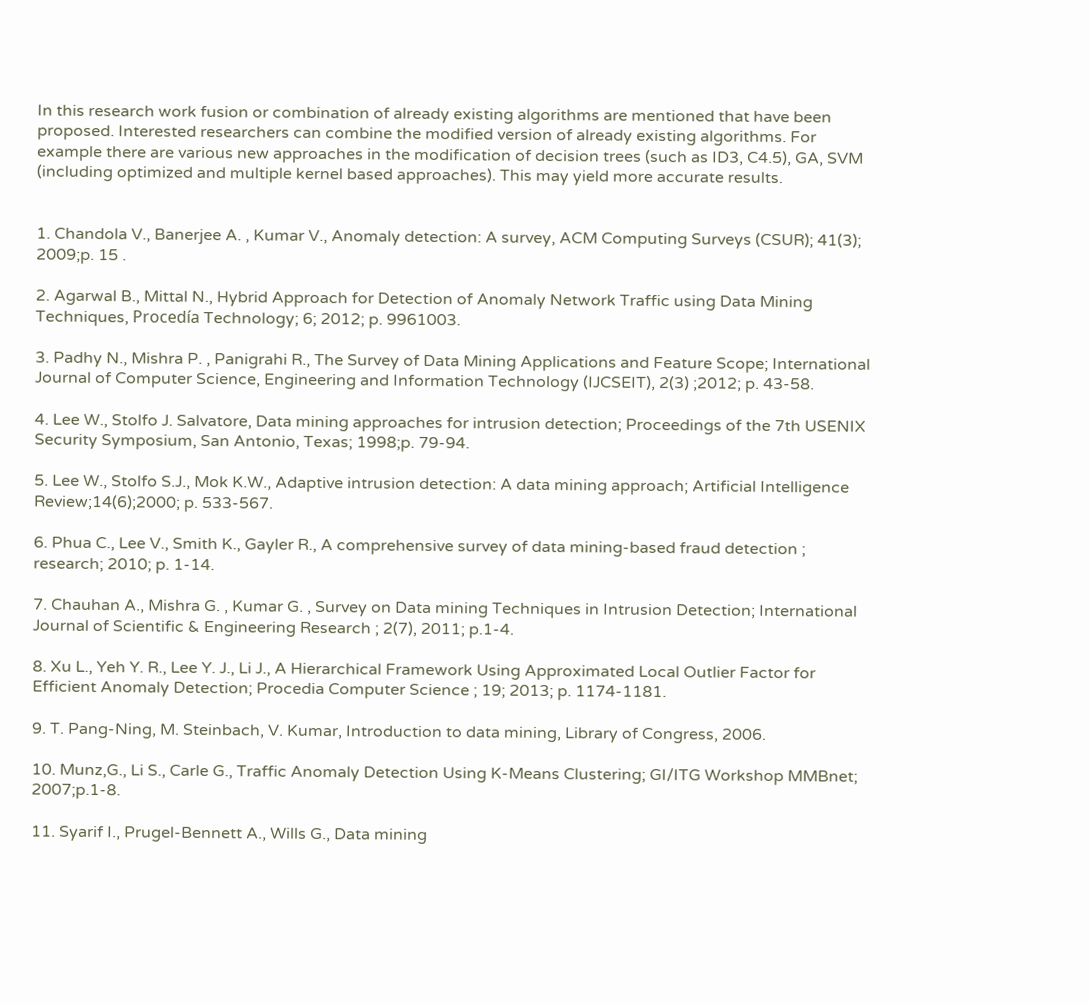In this research work fusion or combination of already existing algorithms are mentioned that have been proposed. Interested researchers can combine the modified version of already existing algorithms. For example there are various new approaches in the modification of decision trees (such as ID3, C4.5), GA, SVM (including optimized and multiple kernel based approaches). This may yield more accurate results.


1. Chandola V., Banerjee A. , Kumar V., Anomaly detection: A survey, ACM Computing Surveys (CSUR); 41(3); 2009;p. 15 .

2. Agarwal B., Mittal N., Hybrid Approach for Detection of Anomaly Network Traffic using Data Mining Techniques, Procedía Technology; 6; 2012; p. 9961003.

3. Padhy N., Mishra P. , Panigrahi R., The Survey of Data Mining Applications and Feature Scope; International Journal of Computer Science, Engineering and Information Technology (IJCSEIT), 2(3) ;2012; p. 43-58.

4. Lee W., Stolfo J. Salvatore, Data mining approaches for intrusion detection; Proceedings of the 7th USENIX Security Symposium, San Antonio, Texas; 1998;p. 79-94.

5. Lee W., Stolfo S.J., Mok K.W., Adaptive intrusion detection: A data mining approach; Artificial Intelligence Review;14(6);2000; p. 533-567.

6. Phua C., Lee V., Smith K., Gayler R., A comprehensive survey of data mining-based fraud detection ; research; 2010; p. 1-14.

7. Chauhan A., Mishra G. , Kumar G. , Survey on Data mining Techniques in Intrusion Detection; International Journal of Scientific & Engineering Research ; 2(7), 2011; p.1-4.

8. Xu L., Yeh Y. R., Lee Y. J., Li J., A Hierarchical Framework Using Approximated Local Outlier Factor for Efficient Anomaly Detection; Procedia Computer Science ; 19; 2013; p. 1174-1181.

9. T. Pang-Ning, M. Steinbach, V. Kumar, Introduction to data mining, Library of Congress, 2006.

10. Munz,G., Li S., Carle G., Traffic Anomaly Detection Using K-Means Clustering; GI/ITG Workshop MMBnet; 2007;p.1-8.

11. Syarif I., Prugel-Bennett A., Wills G., Data mining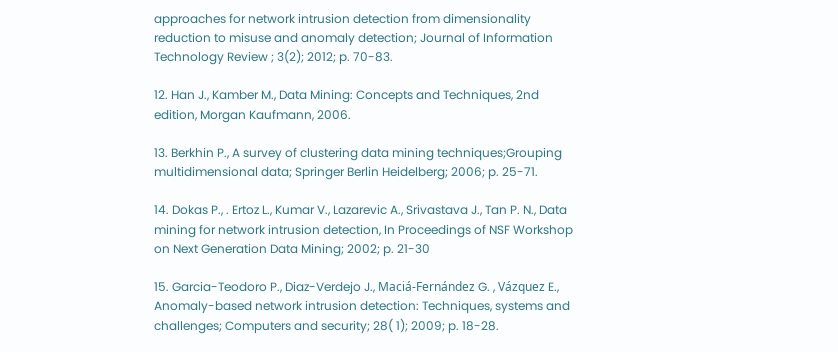approaches for network intrusion detection from dimensionality reduction to misuse and anomaly detection; Journal of Information Technology Review ; 3(2); 2012; p. 70-83.

12. Han J., Kamber M., Data Mining: Concepts and Techniques, 2nd edition, Morgan Kaufmann, 2006.

13. Berkhin P., A survey of clustering data mining techniques;Grouping multidimensional data; Springer Berlin Heidelberg; 2006; p. 25-71.

14. Dokas P., . Ertoz L., Kumar V., Lazarevic A., Srivastava J., Tan P. N., Data mining for network intrusion detection, In Proceedings of NSF Workshop on Next Generation Data Mining; 2002; p. 21-30

15. Garcia-Teodoro P., Diaz-Verdejo J., Maciá-Fernández G. , Vázquez E., Anomaly-based network intrusion detection: Techniques, systems and challenges; Computers and security; 28( 1); 2009; p. 18-28.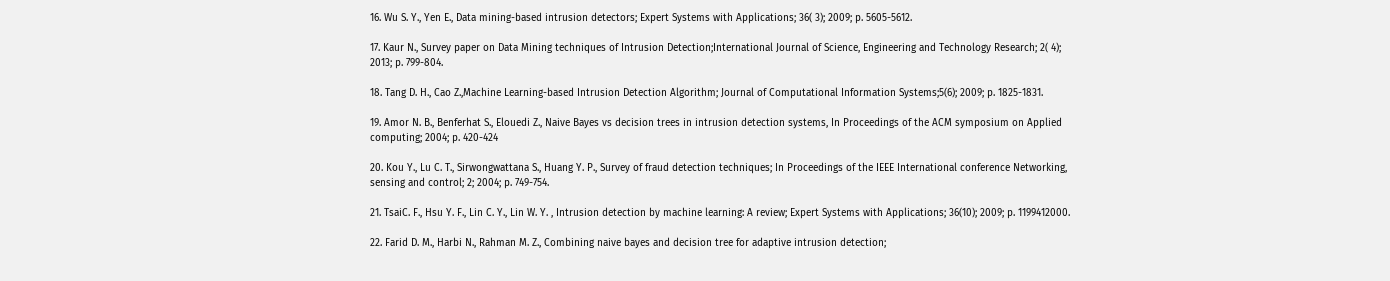16. Wu S. Y., Yen E., Data mining-based intrusion detectors; Expert Systems with Applications; 36( 3); 2009; p. 5605-5612.

17. Kaur N., Survey paper on Data Mining techniques of Intrusion Detection;International Journal of Science, Engineering and Technology Research; 2( 4); 2013; p. 799-804.

18. Tang D. H., Cao Z.,Machine Learning-based Intrusion Detection Algorithm; Journal of Computational Information Systems;5(6); 2009; p. 1825-1831.

19. Amor N. B., Benferhat S., Elouedi Z., Naive Bayes vs decision trees in intrusion detection systems, In Proceedings of the ACM symposium on Applied computing; 2004; p. 420-424

20. Kou Y., Lu C. T., Sirwongwattana S., Huang Y. P., Survey of fraud detection techniques; In Proceedings of the IEEE International conference Networking, sensing and control; 2; 2004; p. 749-754.

21. TsaiC. F., Hsu Y. F., Lin C. Y., Lin W. Y. , Intrusion detection by machine learning: A review; Expert Systems with Applications; 36(10); 2009; p. 1199412000.

22. Farid D. M., Harbi N., Rahman M. Z., Combining naive bayes and decision tree for adaptive intrusion detection;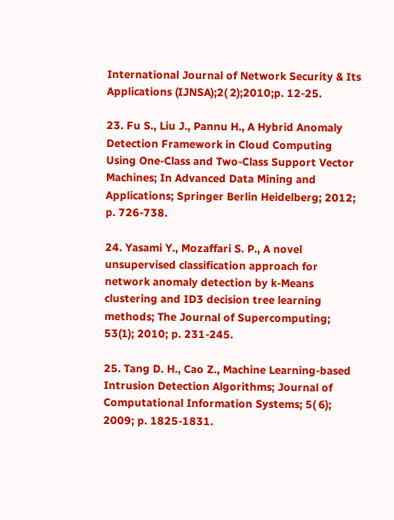International Journal of Network Security & Its Applications (IJNSA);2( 2);2010;p. 12-25.

23. Fu S., Liu J., Pannu H., A Hybrid Anomaly Detection Framework in Cloud Computing Using One-Class and Two-Class Support Vector Machines; In Advanced Data Mining and Applications; Springer Berlin Heidelberg; 2012; p. 726-738.

24. Yasami Y., Mozaffari S. P., A novel unsupervised classification approach for network anomaly detection by k-Means clustering and ID3 decision tree learning methods; The Journal of Supercomputing; 53(1); 2010; p. 231-245.

25. Tang D. H., Cao Z., Machine Learning-based Intrusion Detection Algorithms; Journal of Computational Information Systems; 5( 6); 2009; p. 1825-1831.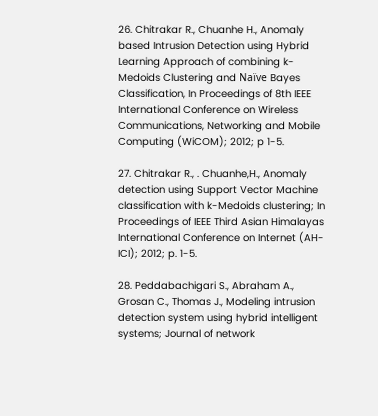26. Chitrakar R., Chuanhe H., Anomaly based Intrusion Detection using Hybrid Learning Approach of combining k-Medoids Clustering and Naïve Bayes Classification, In Proceedings of 8th IEEE International Conference on Wireless Communications, Networking and Mobile Computing (WiCOM); 2012; p 1-5.

27. Chitrakar R., . Chuanhe,H., Anomaly detection using Support Vector Machine classification with k-Medoids clustering; In Proceedings of IEEE Third Asian Himalayas International Conference on Internet (AH-ICI); 2012; p. 1-5.

28. Peddabachigari S., Abraham A., Grosan C., Thomas J., Modeling intrusion detection system using hybrid intelligent systems; Journal of network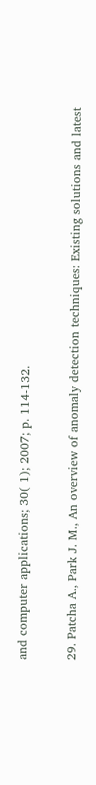and computer applications; 30( 1); 2007; p. 114-132.

29. Patcha A., Park J. M., An overview of anomaly detection techniques: Existing solutions and latest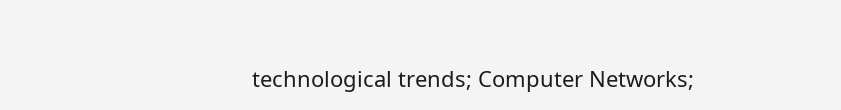technological trends; Computer Networks;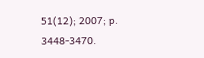51(12); 2007; p. 3448-3470.